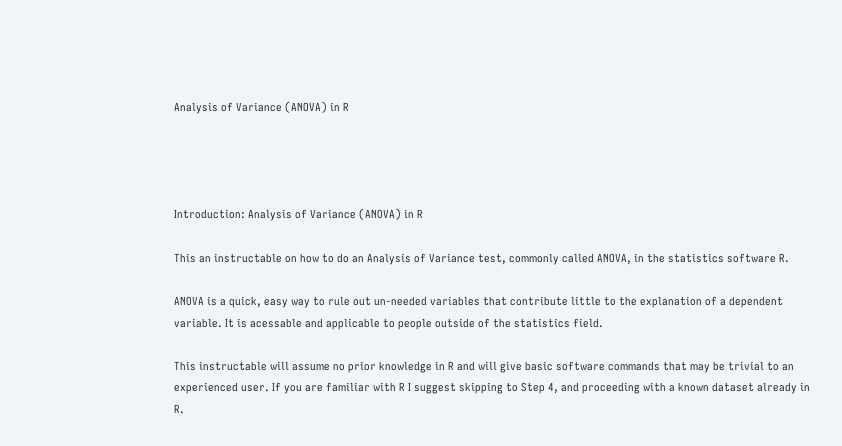Analysis of Variance (ANOVA) in R




Introduction: Analysis of Variance (ANOVA) in R

This an instructable on how to do an Analysis of Variance test, commonly called ANOVA, in the statistics software R.

ANOVA is a quick, easy way to rule out un-needed variables that contribute little to the explanation of a dependent variable. It is acessable and applicable to people outside of the statistics field.

This instructable will assume no prior knowledge in R and will give basic software commands that may be trivial to an experienced user. If you are familiar with R I suggest skipping to Step 4, and proceeding with a known dataset already in R.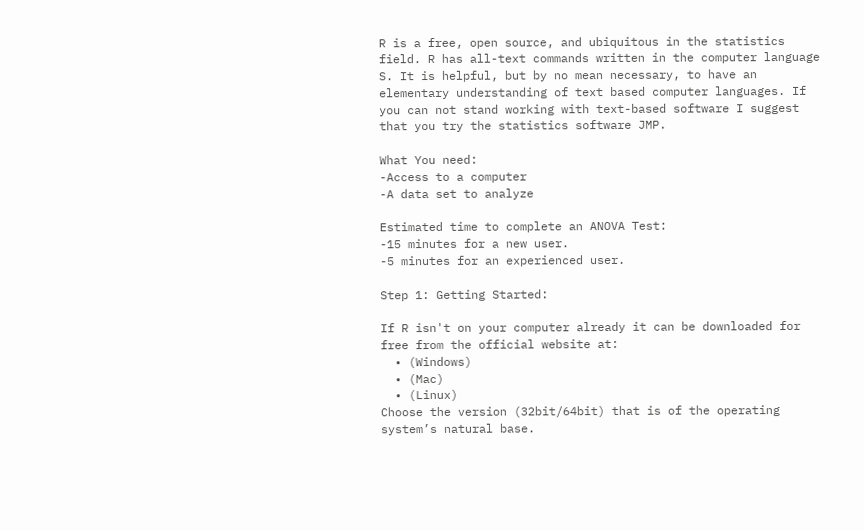R is a free, open source, and ubiquitous in the statistics field. R has all-text commands written in the computer language S. It is helpful, but by no mean necessary, to have an elementary understanding of text based computer languages. If you can not stand working with text-based software I suggest that you try the statistics software JMP.

What You need:
-Access to a computer
-A data set to analyze

Estimated time to complete an ANOVA Test:
-15 minutes for a new user.
-5 minutes for an experienced user.

Step 1: Getting Started:

If R isn't on your computer already it can be downloaded for free from the official website at:
  • (Windows)
  • (Mac)
  • (Linux)
Choose the version (32bit/64bit) that is of the operating system’s natural base.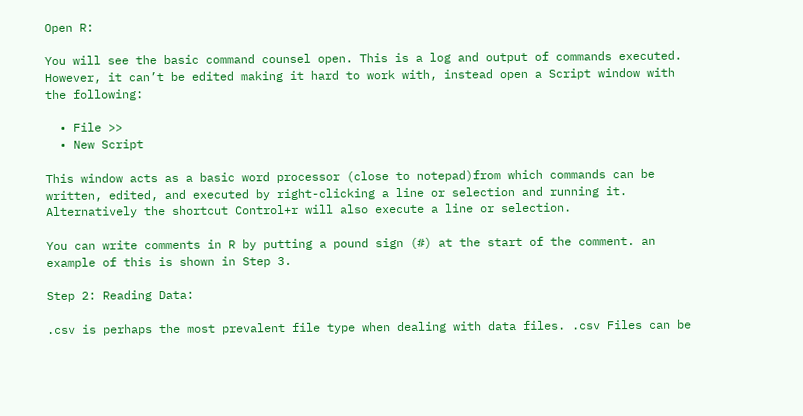Open R:

You will see the basic command counsel open. This is a log and output of commands executed. However, it can’t be edited making it hard to work with, instead open a Script window with the following:

  • File >>
  • New Script

This window acts as a basic word processor (close to notepad)from which commands can be written, edited, and executed by right-clicking a line or selection and running it. Alternatively the shortcut Control+r will also execute a line or selection.

You can write comments in R by putting a pound sign (#) at the start of the comment. an example of this is shown in Step 3.

Step 2: Reading Data:

.csv is perhaps the most prevalent file type when dealing with data files. .csv Files can be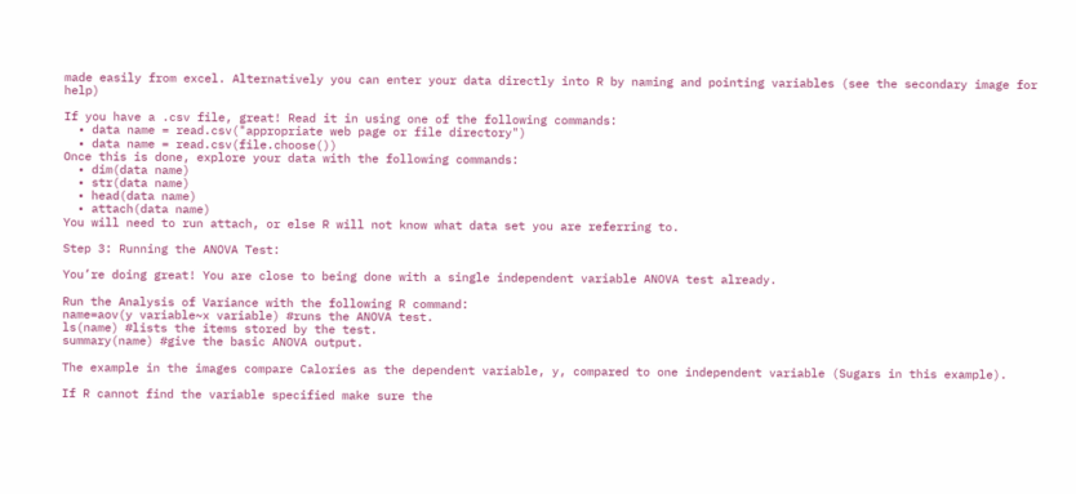made easily from excel. Alternatively you can enter your data directly into R by naming and pointing variables (see the secondary image for help)

If you have a .csv file, great! Read it in using one of the following commands:
  • data name = read.csv("appropriate web page or file directory")
  • data name = read.csv(file.choose())
Once this is done, explore your data with the following commands:
  • dim(data name)
  • str(data name)
  • head(data name)
  • attach(data name)
You will need to run attach, or else R will not know what data set you are referring to.

Step 3: Running the ANOVA Test:

You’re doing great! You are close to being done with a single independent variable ANOVA test already.

Run the Analysis of Variance with the following R command:
name=aov(y variable~x variable) #runs the ANOVA test.
ls(name) #lists the items stored by the test.
summary(name) #give the basic ANOVA output.

The example in the images compare Calories as the dependent variable, y, compared to one independent variable (Sugars in this example).

If R cannot find the variable specified make sure the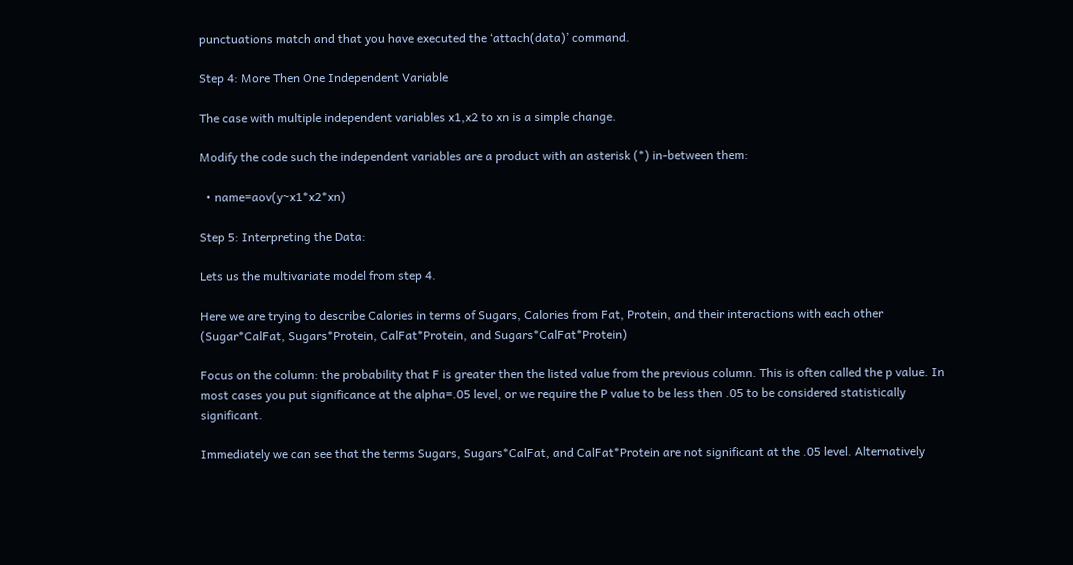punctuations match and that you have executed the ‘attach(data)’ command.

Step 4: More Then One Independent Variable

The case with multiple independent variables x1,x2 to xn is a simple change.

Modify the code such the independent variables are a product with an asterisk (*) in-between them:

  • name=aov(y~x1*x2*xn)

Step 5: Interpreting the Data:

Lets us the multivariate model from step 4.

Here we are trying to describe Calories in terms of Sugars, Calories from Fat, Protein, and their interactions with each other (Sugar*CalFat, Sugars*Protein, CalFat*Protein, and Sugars*CalFat*Protein)

Focus on the column: the probability that F is greater then the listed value from the previous column. This is often called the p value. In most cases you put significance at the alpha=.05 level, or we require the P value to be less then .05 to be considered statistically significant.

Immediately we can see that the terms Sugars, Sugars*CalFat, and CalFat*Protein are not significant at the .05 level. Alternatively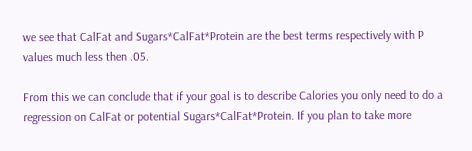we see that CalFat and Sugars*CalFat*Protein are the best terms respectively with P values much less then .05.

From this we can conclude that if your goal is to describe Calories you only need to do a regression on CalFat or potential Sugars*CalFat*Protein. If you plan to take more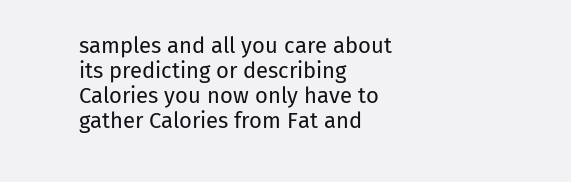samples and all you care about its predicting or describing Calories you now only have to gather Calories from Fat and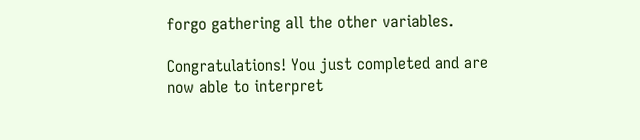forgo gathering all the other variables.

Congratulations! You just completed and are now able to interpret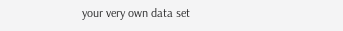your very own data set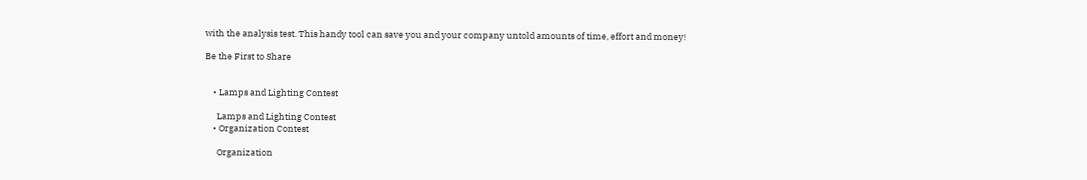with the analysis test. This handy tool can save you and your company untold amounts of time, effort and money!

Be the First to Share


    • Lamps and Lighting Contest

      Lamps and Lighting Contest
    • Organization Contest

      Organization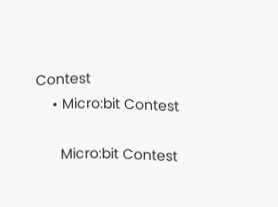Contest
    • Micro:bit Contest

      Micro:bit Contest